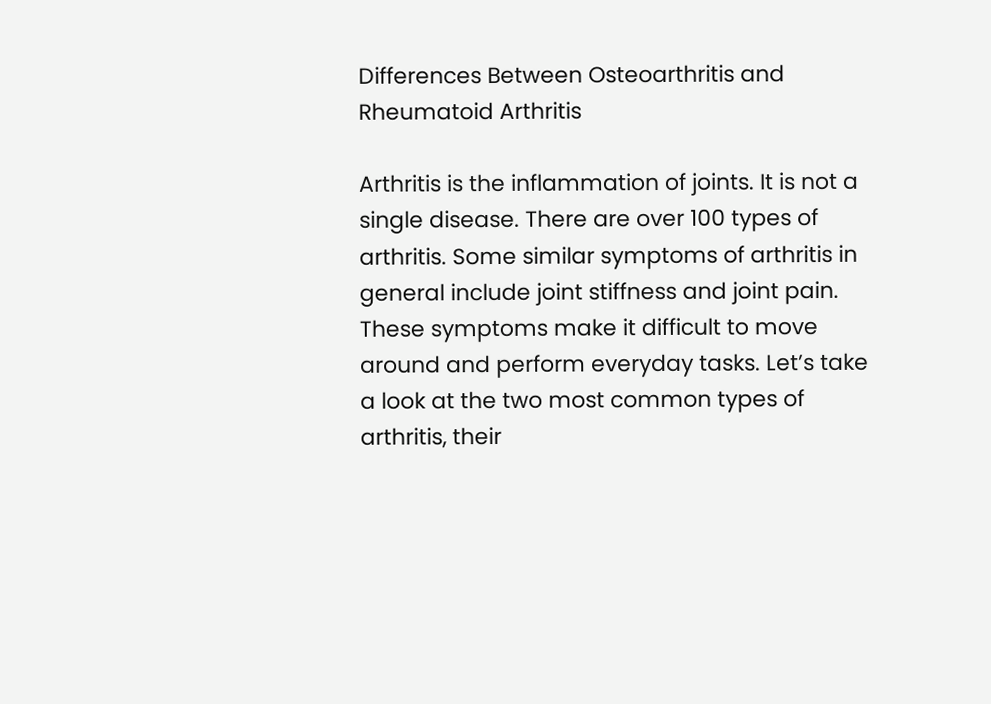Differences Between Osteoarthritis and Rheumatoid Arthritis

Arthritis is the inflammation of joints. It is not a single disease. There are over 100 types of arthritis. Some similar symptoms of arthritis in general include joint stiffness and joint pain. These symptoms make it difficult to move around and perform everyday tasks. Let’s take a look at the two most common types of arthritis, their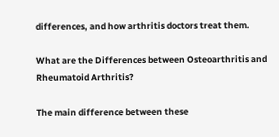differences, and how arthritis doctors treat them.

What are the Differences between Osteoarthritis and Rheumatoid Arthritis?

The main difference between these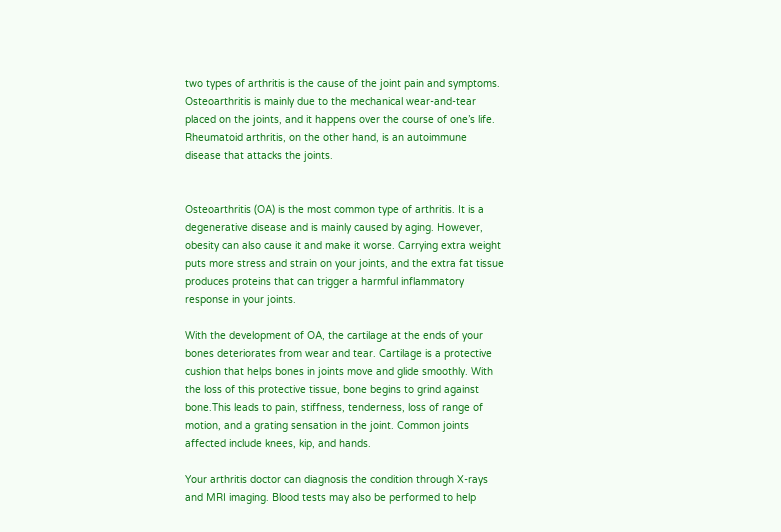two types of arthritis is the cause of the joint pain and symptoms. Osteoarthritis is mainly due to the mechanical wear-and-tear placed on the joints, and it happens over the course of one’s life. Rheumatoid arthritis, on the other hand, is an autoimmune disease that attacks the joints.


Osteoarthritis (OA) is the most common type of arthritis. It is a degenerative disease and is mainly caused by aging. However, obesity can also cause it and make it worse. Carrying extra weight puts more stress and strain on your joints, and the extra fat tissue produces proteins that can trigger a harmful inflammatory response in your joints.

With the development of OA, the cartilage at the ends of your bones deteriorates from wear and tear. Cartilage is a protective cushion that helps bones in joints move and glide smoothly. With the loss of this protective tissue, bone begins to grind against bone.This leads to pain, stiffness, tenderness, loss of range of motion, and a grating sensation in the joint. Common joints affected include knees, kip, and hands.

Your arthritis doctor can diagnosis the condition through X-rays and MRI imaging. Blood tests may also be performed to help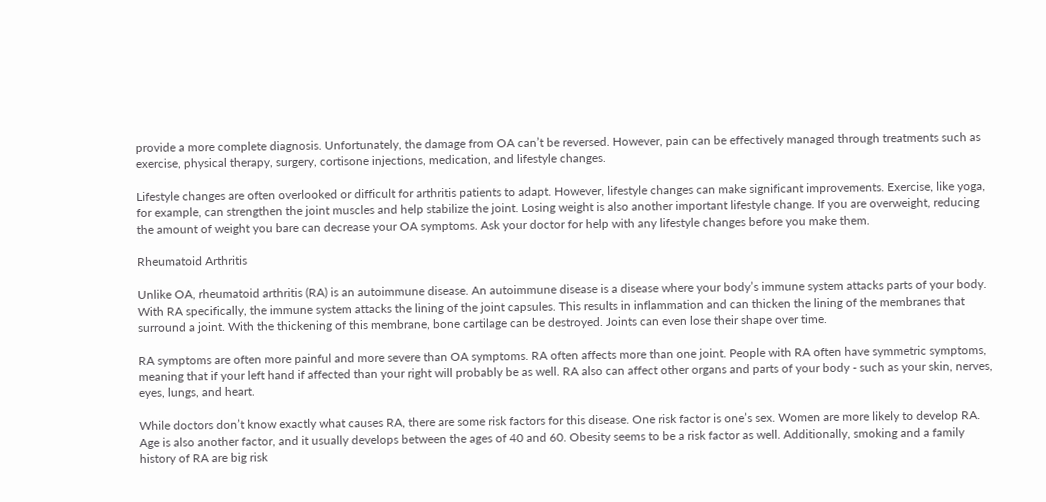provide a more complete diagnosis. Unfortunately, the damage from OA can’t be reversed. However, pain can be effectively managed through treatments such as exercise, physical therapy, surgery, cortisone injections, medication, and lifestyle changes.

Lifestyle changes are often overlooked or difficult for arthritis patients to adapt. However, lifestyle changes can make significant improvements. Exercise, like yoga, for example, can strengthen the joint muscles and help stabilize the joint. Losing weight is also another important lifestyle change. If you are overweight, reducing the amount of weight you bare can decrease your OA symptoms. Ask your doctor for help with any lifestyle changes before you make them.

Rheumatoid Arthritis

Unlike OA, rheumatoid arthritis (RA) is an autoimmune disease. An autoimmune disease is a disease where your body’s immune system attacks parts of your body. With RA specifically, the immune system attacks the lining of the joint capsules. This results in inflammation and can thicken the lining of the membranes that surround a joint. With the thickening of this membrane, bone cartilage can be destroyed. Joints can even lose their shape over time.

RA symptoms are often more painful and more severe than OA symptoms. RA often affects more than one joint. People with RA often have symmetric symptoms, meaning that if your left hand if affected than your right will probably be as well. RA also can affect other organs and parts of your body - such as your skin, nerves, eyes, lungs, and heart.

While doctors don’t know exactly what causes RA, there are some risk factors for this disease. One risk factor is one’s sex. Women are more likely to develop RA. Age is also another factor, and it usually develops between the ages of 40 and 60. Obesity seems to be a risk factor as well. Additionally, smoking and a family history of RA are big risk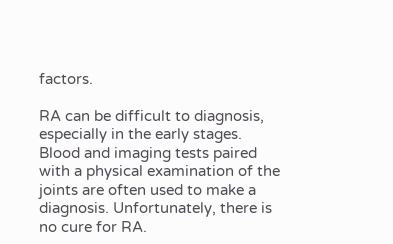factors.

RA can be difficult to diagnosis, especially in the early stages. Blood and imaging tests paired with a physical examination of the joints are often used to make a diagnosis. Unfortunately, there is no cure for RA.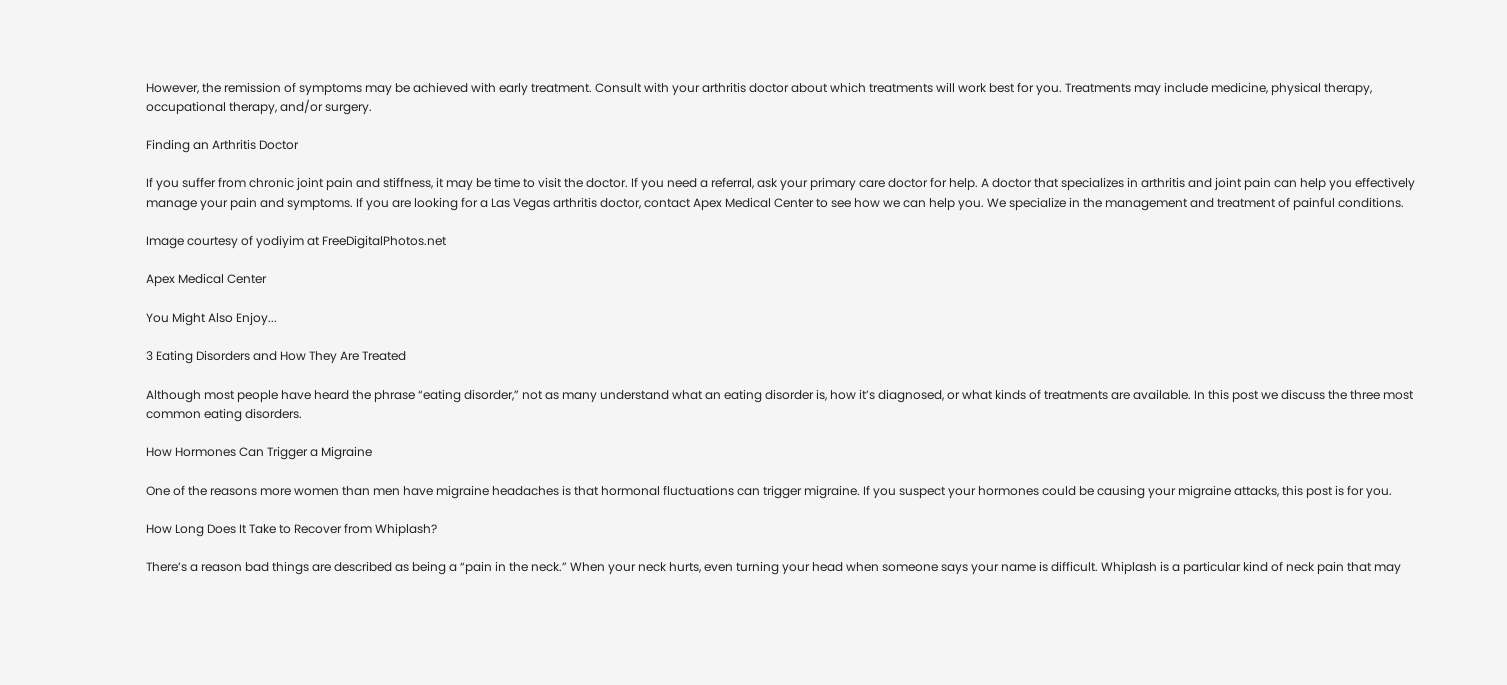However, the remission of symptoms may be achieved with early treatment. Consult with your arthritis doctor about which treatments will work best for you. Treatments may include medicine, physical therapy, occupational therapy, and/or surgery.

Finding an Arthritis Doctor

If you suffer from chronic joint pain and stiffness, it may be time to visit the doctor. If you need a referral, ask your primary care doctor for help. A doctor that specializes in arthritis and joint pain can help you effectively manage your pain and symptoms. If you are looking for a Las Vegas arthritis doctor, contact Apex Medical Center to see how we can help you. We specialize in the management and treatment of painful conditions.

Image courtesy of yodiyim at FreeDigitalPhotos.net

Apex Medical Center

You Might Also Enjoy...

3 Eating Disorders and How They Are Treated

Although most people have heard the phrase “eating disorder,” not as many understand what an eating disorder is, how it’s diagnosed, or what kinds of treatments are available. In this post we discuss the three most common eating disorders.

How Hormones Can Trigger a Migraine

One of the reasons more women than men have migraine headaches is that hormonal fluctuations can trigger migraine. If you suspect your hormones could be causing your migraine attacks, this post is for you.

How Long Does It Take to Recover from Whiplash?

There’s a reason bad things are described as being a “pain in the neck.” When your neck hurts, even turning your head when someone says your name is difficult. Whiplash is a particular kind of neck pain that may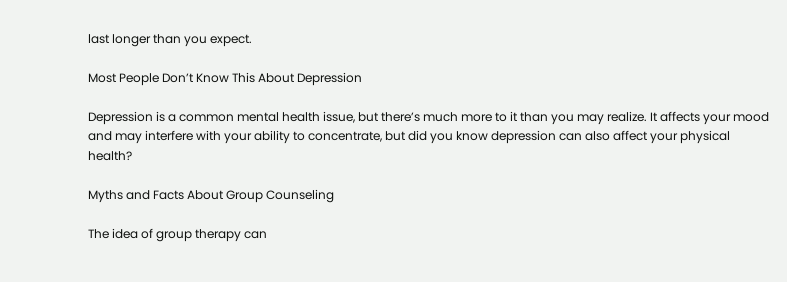last longer than you expect.

Most People Don’t Know This About Depression

Depression is a common mental health issue, but there’s much more to it than you may realize. It affects your mood and may interfere with your ability to concentrate, but did you know depression can also affect your physical health?

Myths and Facts About Group Counseling

The idea of group therapy can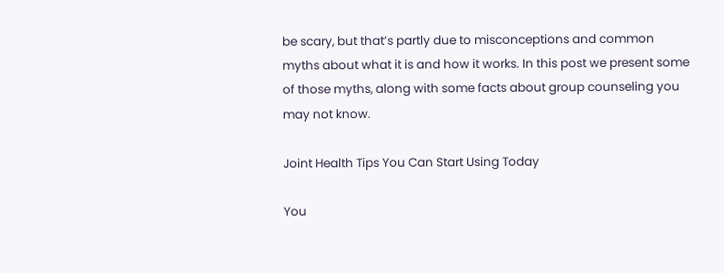be scary, but that’s partly due to misconceptions and common myths about what it is and how it works. In this post we present some of those myths, along with some facts about group counseling you may not know.

Joint Health Tips You Can Start Using Today

You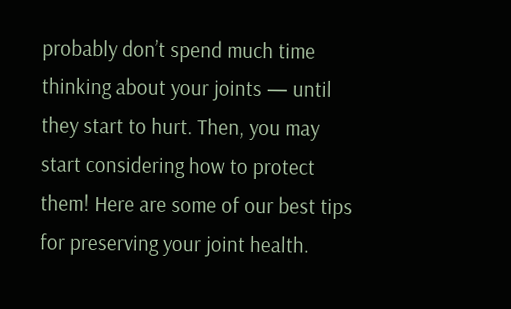probably don’t spend much time thinking about your joints — until they start to hurt. Then, you may start considering how to protect them! Here are some of our best tips for preserving your joint health.